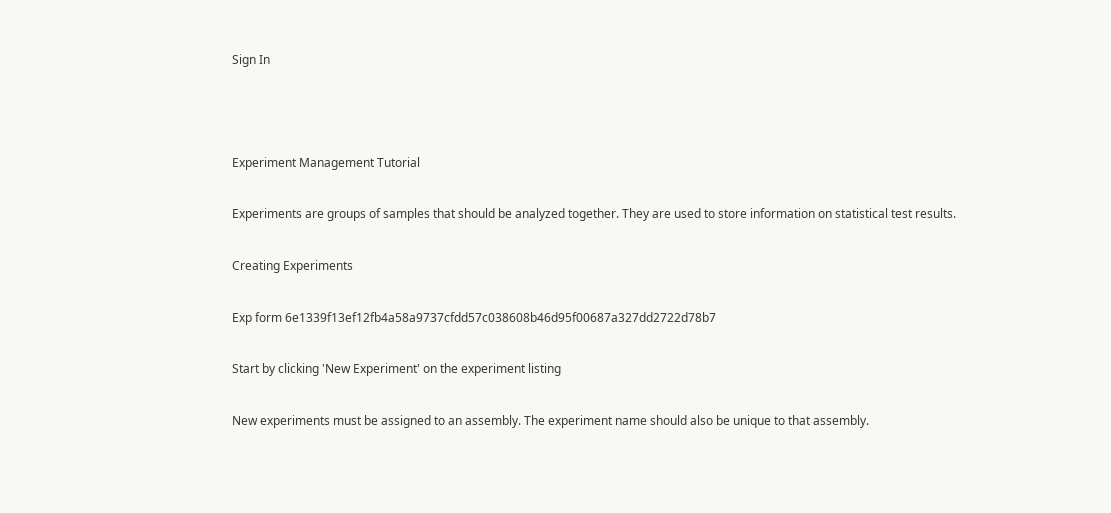Sign In



Experiment Management Tutorial

Experiments are groups of samples that should be analyzed together. They are used to store information on statistical test results.

Creating Experiments

Exp form 6e1339f13ef12fb4a58a9737cfdd57c038608b46d95f00687a327dd2722d78b7

Start by clicking 'New Experiment' on the experiment listing

New experiments must be assigned to an assembly. The experiment name should also be unique to that assembly.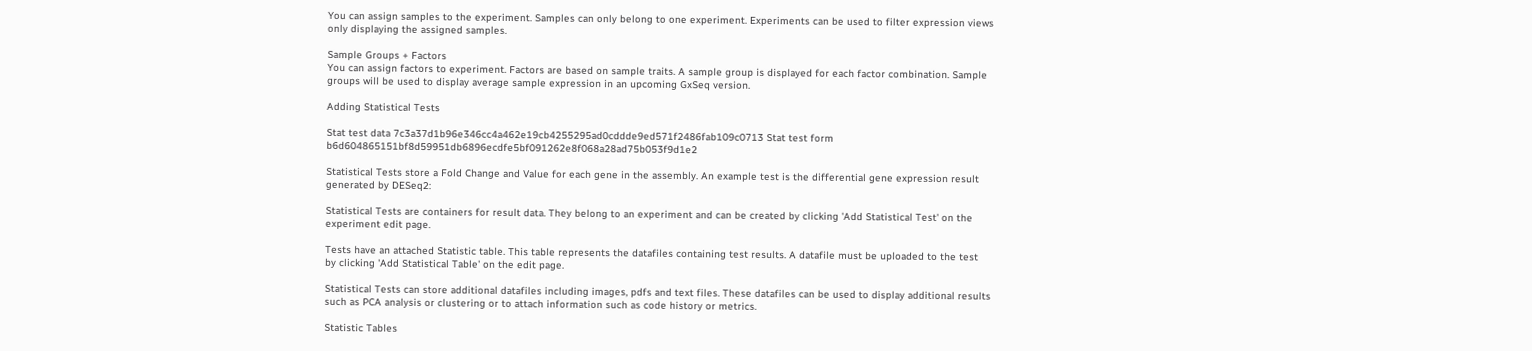You can assign samples to the experiment. Samples can only belong to one experiment. Experiments can be used to filter expression views only displaying the assigned samples.

Sample Groups + Factors
You can assign factors to experiment. Factors are based on sample traits. A sample group is displayed for each factor combination. Sample groups will be used to display average sample expression in an upcoming GxSeq version.

Adding Statistical Tests

Stat test data 7c3a37d1b96e346cc4a462e19cb4255295ad0cddde9ed571f2486fab109c0713 Stat test form b6d604865151bf8d59951db6896ecdfe5bf091262e8f068a28ad75b053f9d1e2

Statistical Tests store a Fold Change and Value for each gene in the assembly. An example test is the differential gene expression result generated by DESeq2:

Statistical Tests are containers for result data. They belong to an experiment and can be created by clicking 'Add Statistical Test' on the experiment edit page.

Tests have an attached Statistic table. This table represents the datafiles containing test results. A datafile must be uploaded to the test by clicking 'Add Statistical Table' on the edit page.

Statistical Tests can store additional datafiles including images, pdfs and text files. These datafiles can be used to display additional results such as PCA analysis or clustering or to attach information such as code history or metrics.

Statistic Tables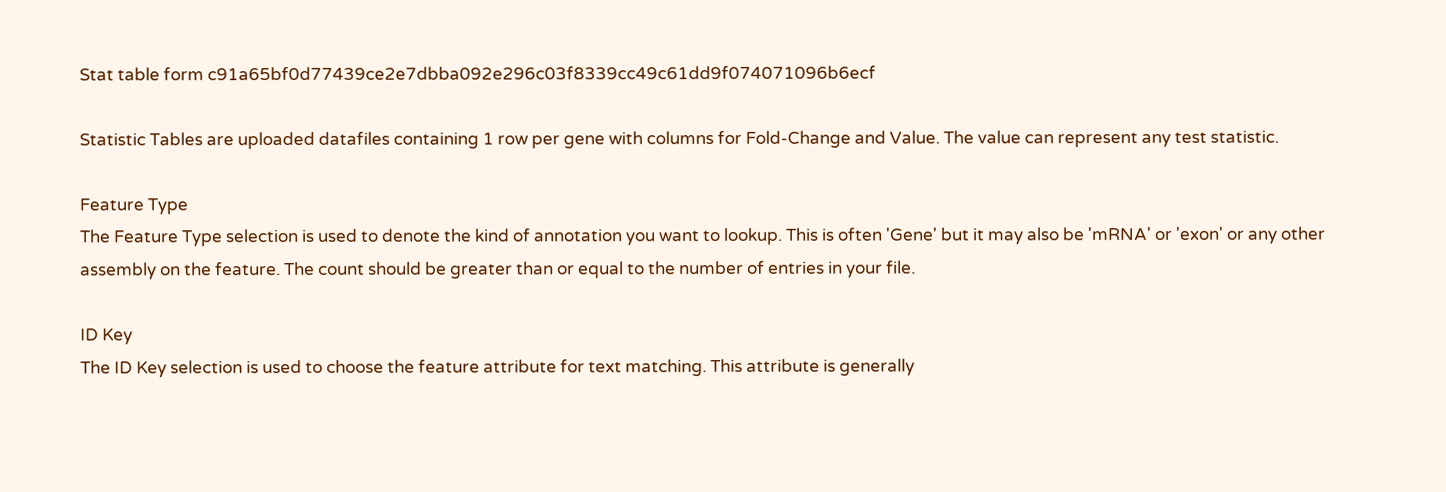Stat table form c91a65bf0d77439ce2e7dbba092e296c03f8339cc49c61dd9f074071096b6ecf

Statistic Tables are uploaded datafiles containing 1 row per gene with columns for Fold-Change and Value. The value can represent any test statistic.

Feature Type
The Feature Type selection is used to denote the kind of annotation you want to lookup. This is often 'Gene' but it may also be 'mRNA' or 'exon' or any other assembly on the feature. The count should be greater than or equal to the number of entries in your file.

ID Key
The ID Key selection is used to choose the feature attribute for text matching. This attribute is generally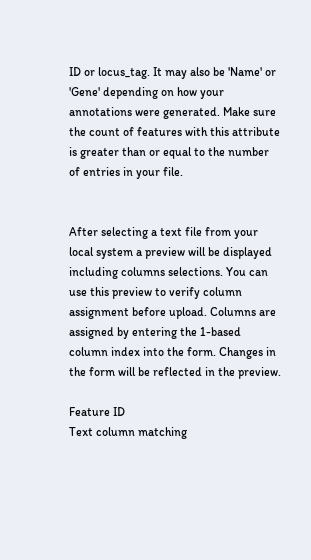ID or locus_tag. It may also be 'Name' or 'Gene' depending on how your annotations were generated. Make sure the count of features with this attribute is greater than or equal to the number of entries in your file.


After selecting a text file from your local system a preview will be displayed including columns selections. You can use this preview to verify column assignment before upload. Columns are assigned by entering the 1-based column index into the form. Changes in the form will be reflected in the preview.

Feature ID
Text column matching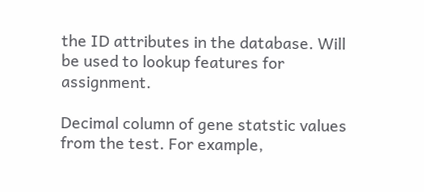the ID attributes in the database. Will be used to lookup features for assignment.

Decimal column of gene statstic values from the test. For example,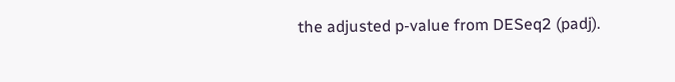the adjusted p-value from DESeq2 (padj).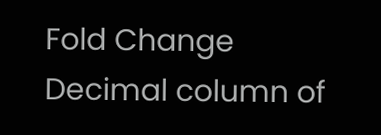Fold Change
Decimal column of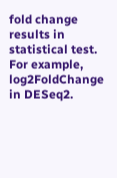fold change results in statistical test. For example, log2FoldChange in DESeq2.